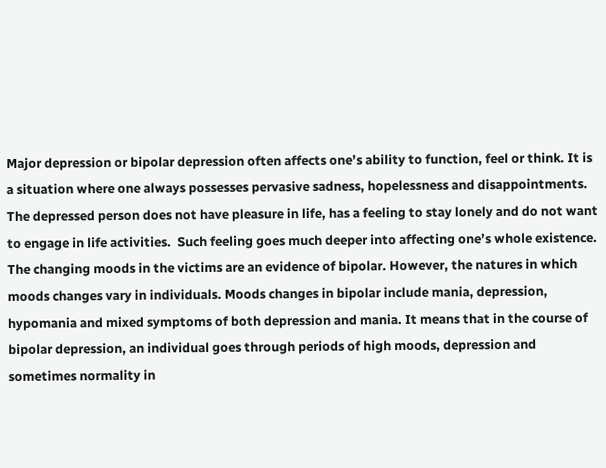Major depression or bipolar depression often affects one’s ability to function, feel or think. It is a situation where one always possesses pervasive sadness, hopelessness and disappointments. The depressed person does not have pleasure in life, has a feeling to stay lonely and do not want to engage in life activities.  Such feeling goes much deeper into affecting one’s whole existence. The changing moods in the victims are an evidence of bipolar. However, the natures in which moods changes vary in individuals. Moods changes in bipolar include mania, depression, hypomania and mixed symptoms of both depression and mania. It means that in the course of bipolar depression, an individual goes through periods of high moods, depression and sometimes normality in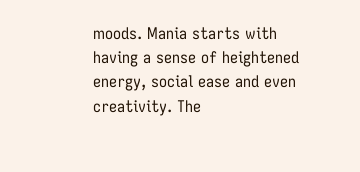moods. Mania starts with having a sense of heightened energy, social ease and even creativity. The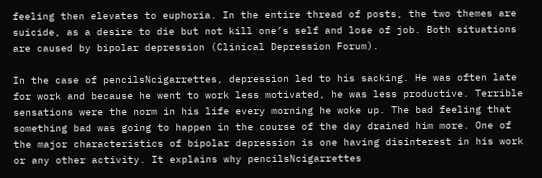feeling then elevates to euphoria. In the entire thread of posts, the two themes are suicide, as a desire to die but not kill one’s self and lose of job. Both situations are caused by bipolar depression (Clinical Depression Forum).

In the case of pencilsNcigarrettes, depression led to his sacking. He was often late for work and because he went to work less motivated, he was less productive. Terrible sensations were the norm in his life every morning he woke up. The bad feeling that something bad was going to happen in the course of the day drained him more. One of the major characteristics of bipolar depression is one having disinterest in his work or any other activity. It explains why pencilsNcigarrettes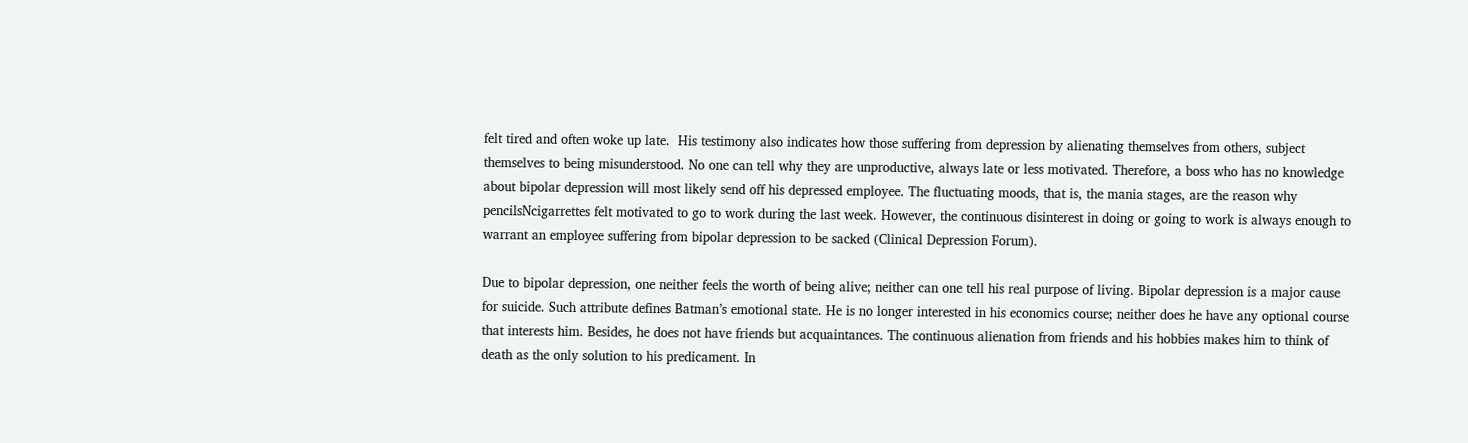felt tired and often woke up late.  His testimony also indicates how those suffering from depression by alienating themselves from others, subject themselves to being misunderstood. No one can tell why they are unproductive, always late or less motivated. Therefore, a boss who has no knowledge about bipolar depression will most likely send off his depressed employee. The fluctuating moods, that is, the mania stages, are the reason why pencilsNcigarrettes felt motivated to go to work during the last week. However, the continuous disinterest in doing or going to work is always enough to warrant an employee suffering from bipolar depression to be sacked (Clinical Depression Forum).

Due to bipolar depression, one neither feels the worth of being alive; neither can one tell his real purpose of living. Bipolar depression is a major cause for suicide. Such attribute defines Batman’s emotional state. He is no longer interested in his economics course; neither does he have any optional course that interests him. Besides, he does not have friends but acquaintances. The continuous alienation from friends and his hobbies makes him to think of death as the only solution to his predicament. In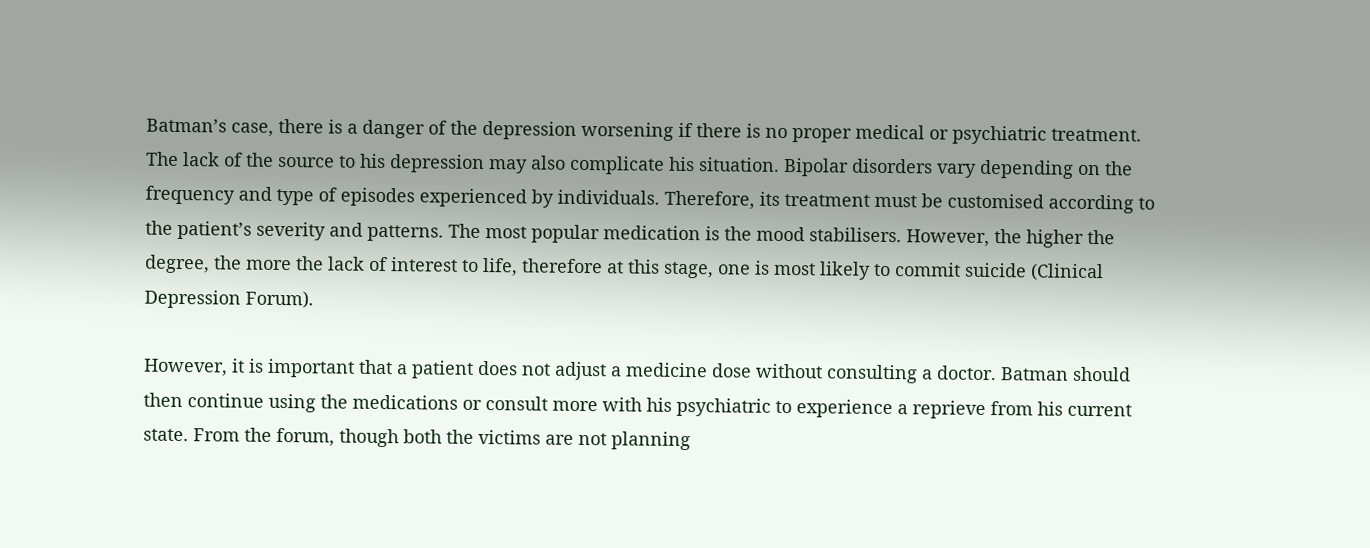Batman’s case, there is a danger of the depression worsening if there is no proper medical or psychiatric treatment. The lack of the source to his depression may also complicate his situation. Bipolar disorders vary depending on the frequency and type of episodes experienced by individuals. Therefore, its treatment must be customised according to the patient’s severity and patterns. The most popular medication is the mood stabilisers. However, the higher the degree, the more the lack of interest to life, therefore at this stage, one is most likely to commit suicide (Clinical Depression Forum).

However, it is important that a patient does not adjust a medicine dose without consulting a doctor. Batman should then continue using the medications or consult more with his psychiatric to experience a reprieve from his current state. From the forum, though both the victims are not planning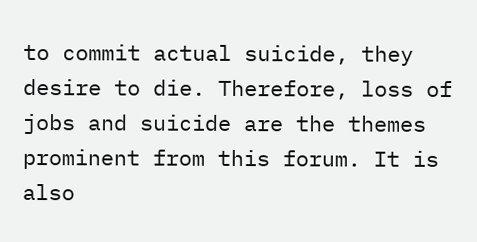to commit actual suicide, they desire to die. Therefore, loss of jobs and suicide are the themes prominent from this forum. It is also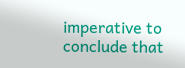imperative to conclude that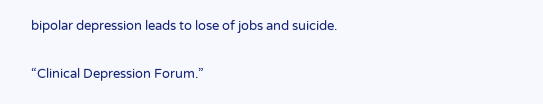bipolar depression leads to lose of jobs and suicide.


“Clinical Depression Forum.”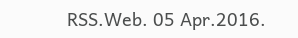RSS.Web. 05 Apr.2016.